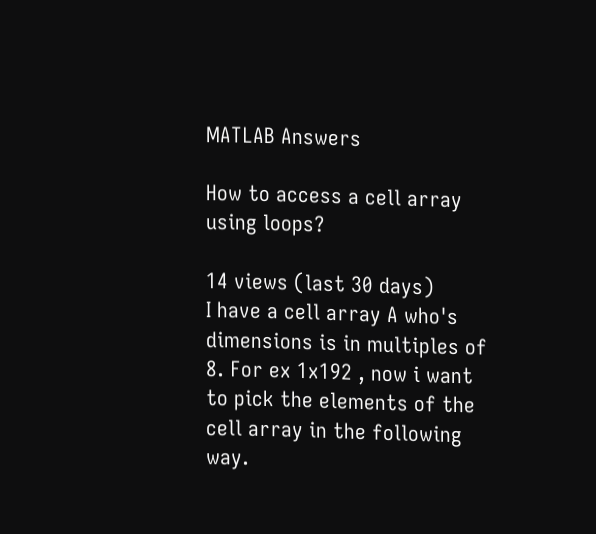MATLAB Answers

How to access a cell array using loops?

14 views (last 30 days)
I have a cell array A who's dimensions is in multiples of 8. For ex 1x192 , now i want to pick the elements of the cell array in the following way.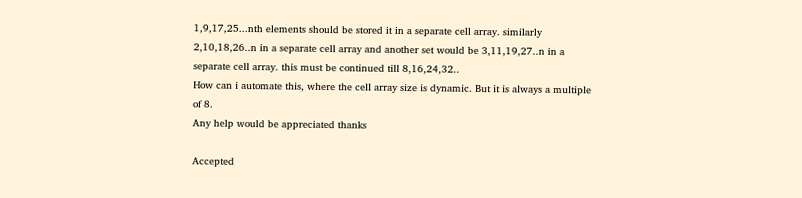1,9,17,25...nth elements should be stored it in a separate cell array. similarly 2,10,18,26..n in a separate cell array and another set would be 3,11,19,27..n in a separate cell array. this must be continued till 8,16,24,32..
How can i automate this, where the cell array size is dynamic. But it is always a multiple of 8.
Any help would be appreciated thanks

Accepted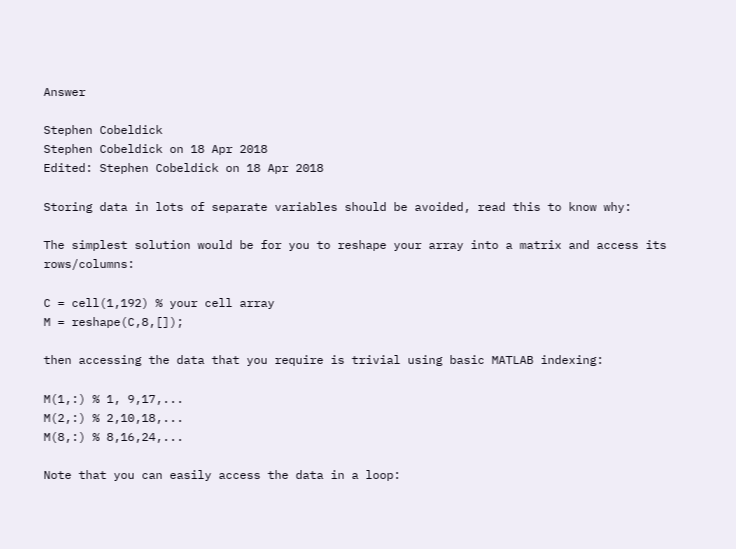Answer

Stephen Cobeldick
Stephen Cobeldick on 18 Apr 2018
Edited: Stephen Cobeldick on 18 Apr 2018

Storing data in lots of separate variables should be avoided, read this to know why:

The simplest solution would be for you to reshape your array into a matrix and access its rows/columns:

C = cell(1,192) % your cell array
M = reshape(C,8,[]);

then accessing the data that you require is trivial using basic MATLAB indexing:

M(1,:) % 1, 9,17,...
M(2,:) % 2,10,18,...
M(8,:) % 8,16,24,...

Note that you can easily access the data in a loop: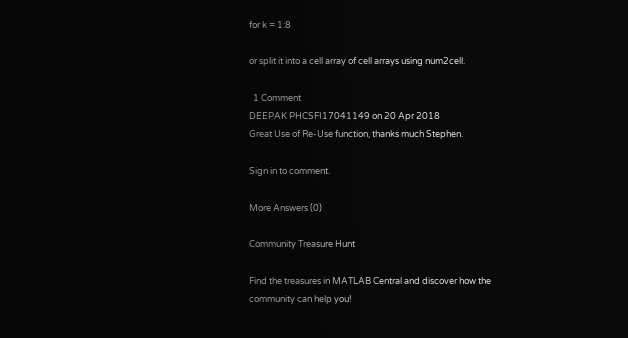for k = 1:8

or split it into a cell array of cell arrays using num2cell.

  1 Comment
DEEPAK PHCSFI17041149 on 20 Apr 2018
Great Use of Re-Use function, thanks much Stephen.

Sign in to comment.

More Answers (0)

Community Treasure Hunt

Find the treasures in MATLAB Central and discover how the community can help you!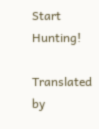Start Hunting!

Translated by